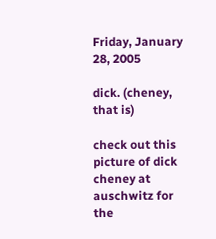Friday, January 28, 2005

dick. (cheney, that is)

check out this picture of dick cheney at auschwitz for the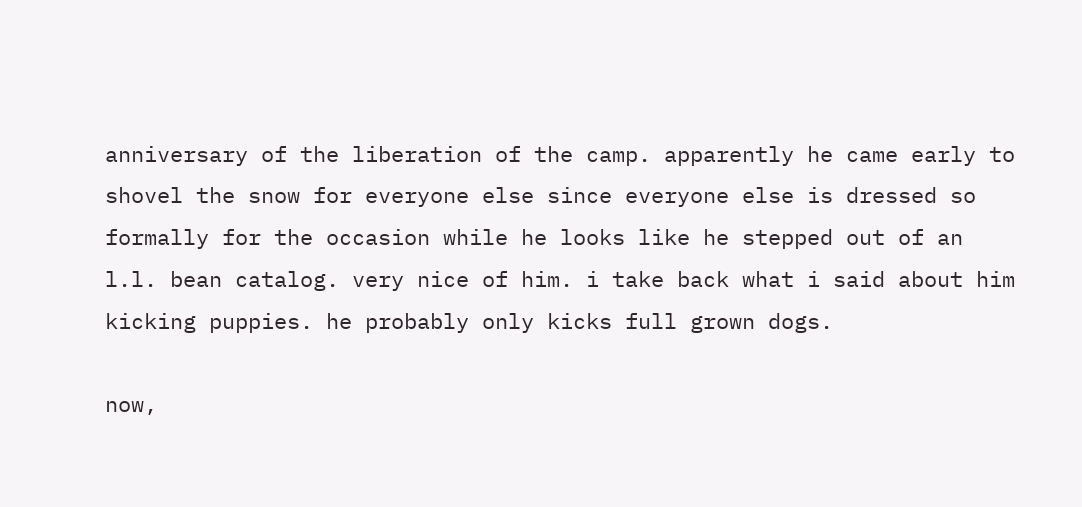anniversary of the liberation of the camp. apparently he came early to shovel the snow for everyone else since everyone else is dressed so formally for the occasion while he looks like he stepped out of an l.l. bean catalog. very nice of him. i take back what i said about him kicking puppies. he probably only kicks full grown dogs.

now,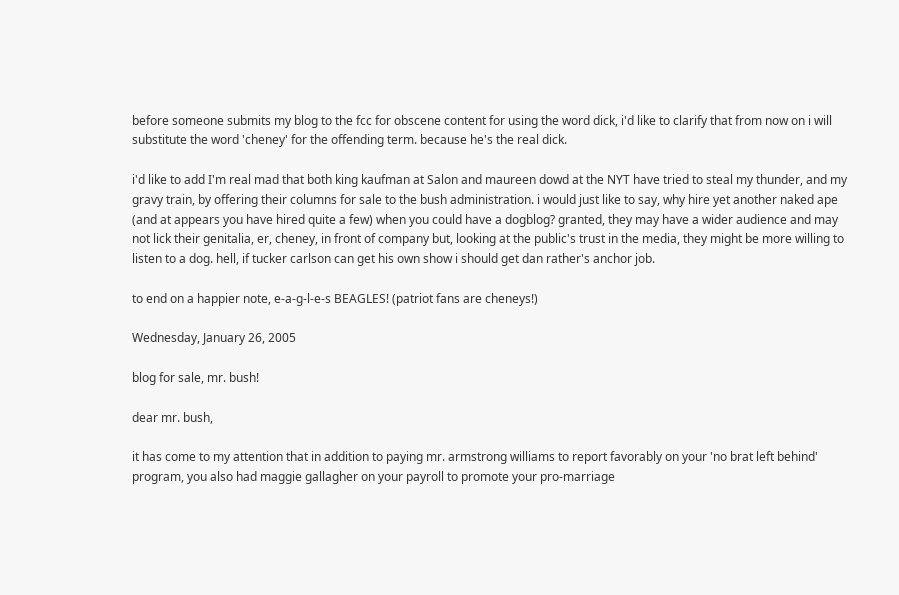before someone submits my blog to the fcc for obscene content for using the word dick, i'd like to clarify that from now on i will substitute the word 'cheney' for the offending term. because he's the real dick.

i'd like to add I'm real mad that both king kaufman at Salon and maureen dowd at the NYT have tried to steal my thunder, and my gravy train, by offering their columns for sale to the bush administration. i would just like to say, why hire yet another naked ape (and at appears you have hired quite a few) when you could have a dogblog? granted, they may have a wider audience and may not lick their genitalia, er, cheney, in front of company but, looking at the public's trust in the media, they might be more willing to listen to a dog. hell, if tucker carlson can get his own show i should get dan rather's anchor job.

to end on a happier note, e-a-g-l-e-s BEAGLES! (patriot fans are cheneys!)

Wednesday, January 26, 2005

blog for sale, mr. bush!

dear mr. bush,

it has come to my attention that in addition to paying mr. armstrong williams to report favorably on your 'no brat left behind' program, you also had maggie gallagher on your payroll to promote your pro-marriage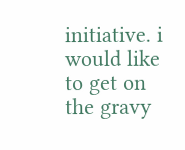initiative. i would like to get on the gravy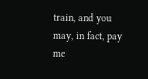train, and you may, in fact, pay me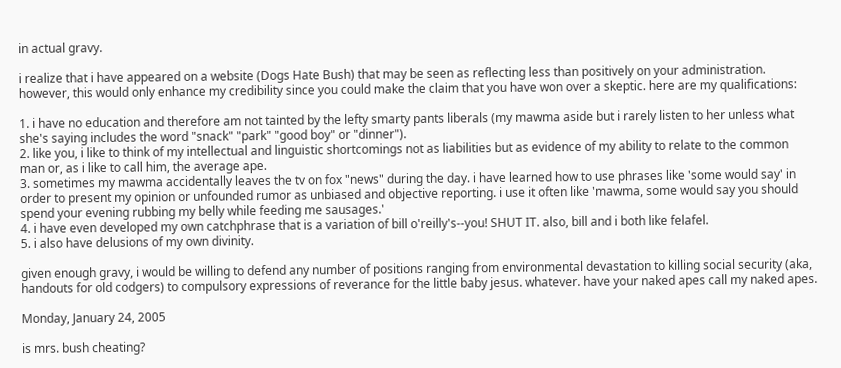in actual gravy.

i realize that i have appeared on a website (Dogs Hate Bush) that may be seen as reflecting less than positively on your administration. however, this would only enhance my credibility since you could make the claim that you have won over a skeptic. here are my qualifications:

1. i have no education and therefore am not tainted by the lefty smarty pants liberals (my mawma aside but i rarely listen to her unless what she's saying includes the word "snack" "park" "good boy" or "dinner").
2. like you, i like to think of my intellectual and linguistic shortcomings not as liabilities but as evidence of my ability to relate to the common man or, as i like to call him, the average ape.
3. sometimes my mawma accidentally leaves the tv on fox "news" during the day. i have learned how to use phrases like 'some would say' in order to present my opinion or unfounded rumor as unbiased and objective reporting. i use it often like 'mawma, some would say you should spend your evening rubbing my belly while feeding me sausages.'
4. i have even developed my own catchphrase that is a variation of bill o'reilly's--you! SHUT IT. also, bill and i both like felafel.
5. i also have delusions of my own divinity.

given enough gravy, i would be willing to defend any number of positions ranging from environmental devastation to killing social security (aka, handouts for old codgers) to compulsory expressions of reverance for the little baby jesus. whatever. have your naked apes call my naked apes.

Monday, January 24, 2005

is mrs. bush cheating?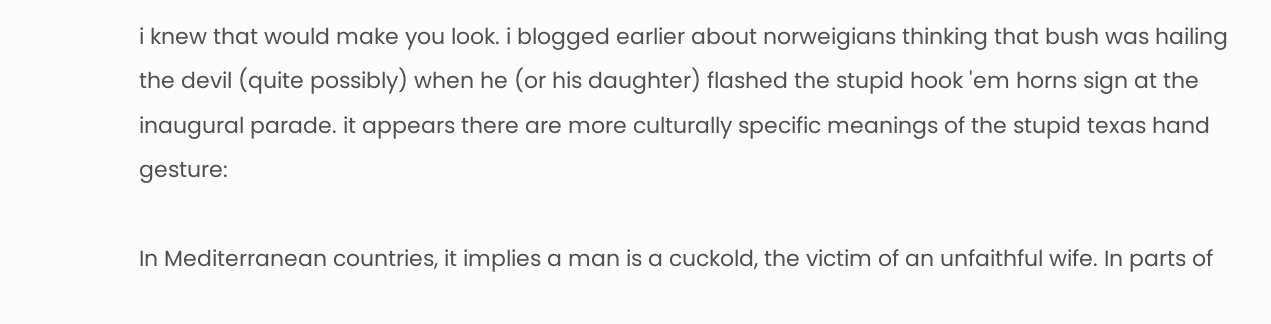i knew that would make you look. i blogged earlier about norweigians thinking that bush was hailing the devil (quite possibly) when he (or his daughter) flashed the stupid hook 'em horns sign at the inaugural parade. it appears there are more culturally specific meanings of the stupid texas hand gesture:

In Mediterranean countries, it implies a man is a cuckold, the victim of an unfaithful wife. In parts of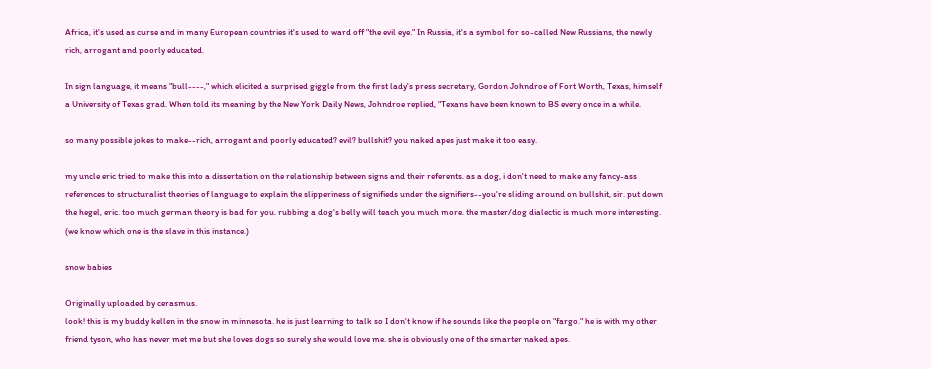Africa, it's used as curse and in many European countries it's used to ward off "the evil eye." In Russia, it's a symbol for so-called New Russians, the newly rich, arrogant and poorly educated.

In sign language, it means "bull----," which elicited a surprised giggle from the first lady's press secretary, Gordon Johndroe of Fort Worth, Texas, himself a University of Texas grad. When told its meaning by the New York Daily News, Johndroe replied, "Texans have been known to BS every once in a while.

so many possible jokes to make--rich, arrogant and poorly educated? evil? bullshit? you naked apes just make it too easy.

my uncle eric tried to make this into a dissertation on the relationship between signs and their referents. as a dog, i don't need to make any fancy-ass references to structuralist theories of language to explain the slipperiness of signifieds under the signifiers--you're sliding around on bullshit, sir. put down the hegel, eric. too much german theory is bad for you. rubbing a dog's belly will teach you much more. the master/dog dialectic is much more interesting. (we know which one is the slave in this instance.)

snow babies

Originally uploaded by cerasmus.
look! this is my buddy kellen in the snow in minnesota. he is just learning to talk so I don't know if he sounds like the people on "fargo." he is with my other friend tyson, who has never met me but she loves dogs so surely she would love me. she is obviously one of the smarter naked apes.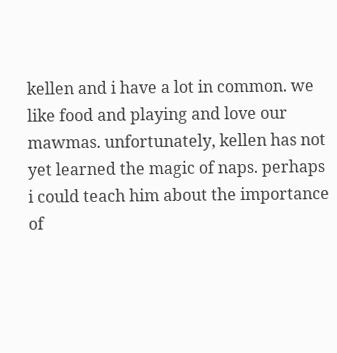kellen and i have a lot in common. we like food and playing and love our mawmas. unfortunately, kellen has not yet learned the magic of naps. perhaps i could teach him about the importance of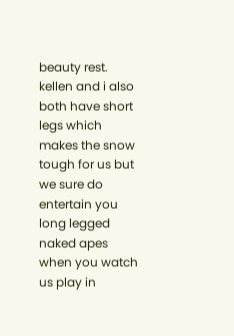beauty rest. kellen and i also both have short legs which makes the snow tough for us but we sure do entertain you long legged naked apes when you watch us play in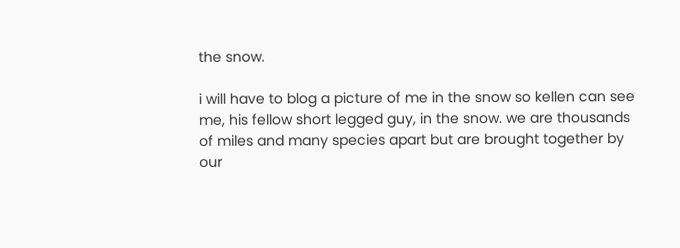the snow.

i will have to blog a picture of me in the snow so kellen can see me, his fellow short legged guy, in the snow. we are thousands of miles and many species apart but are brought together by our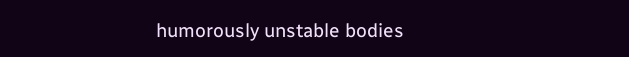humorously unstable bodies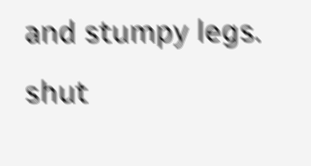and stumpy legs. shut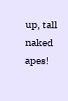up, tall naked apes!